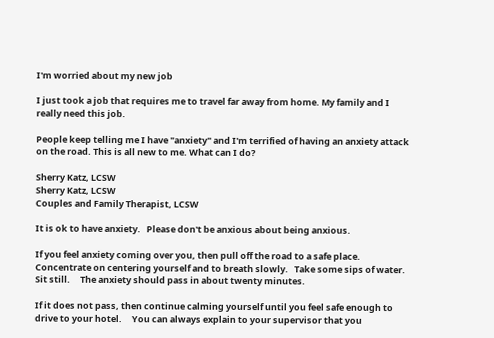I'm worried about my new job

I just took a job that requires me to travel far away from home. My family and I really need this job.

People keep telling me I have "anxiety" and I'm terrified of having an anxiety attack on the road. This is all new to me. What can I do?

Sherry Katz, LCSW
Sherry Katz, LCSW
Couples and Family Therapist, LCSW

It is ok to have anxiety.   Please don't be anxious about being anxious.

If you feel anxiety coming over you, then pull off the road to a safe place.   Concentrate on centering yourself and to breath slowly.   Take some sips of water.  Sit still.     The anxiety should pass in about twenty minutes.

If it does not pass, then continue calming yourself until you feel safe enough to drive to your hotel.     You can always explain to your supervisor that you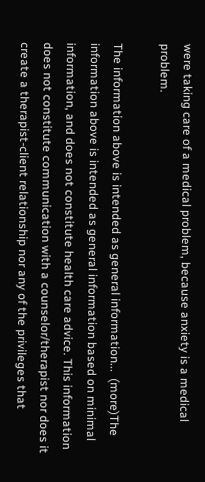were taking care of a medical problem, because anxiety is a medical problem.

The information above is intended as general information...  (more)The information above is intended as general information based on minimal information, and does not constitute health care advice. This information does not constitute communication with a counselor/therapist nor does it create a therapist-client relationship nor any of the privileges that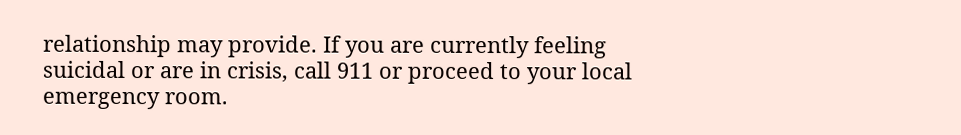relationship may provide. If you are currently feeling suicidal or are in crisis, call 911 or proceed to your local emergency room.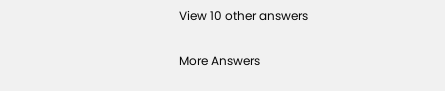View 10 other answers

More Answers